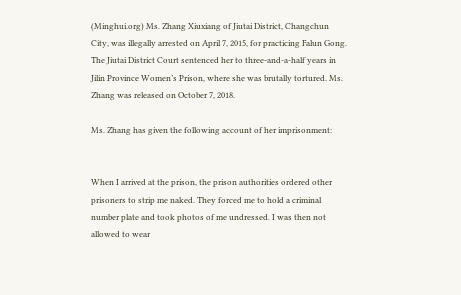(Minghui.org) Ms. Zhang Xiuxiang of Jiutai District, Changchun City, was illegally arrested on April 7, 2015, for practicing Falun Gong. The Jiutai District Court sentenced her to three-and-a-half years in Jilin Province Women’s Prison, where she was brutally tortured. Ms. Zhang was released on October 7, 2018.

Ms. Zhang has given the following account of her imprisonment:


When I arrived at the prison, the prison authorities ordered other prisoners to strip me naked. They forced me to hold a criminal number plate and took photos of me undressed. I was then not allowed to wear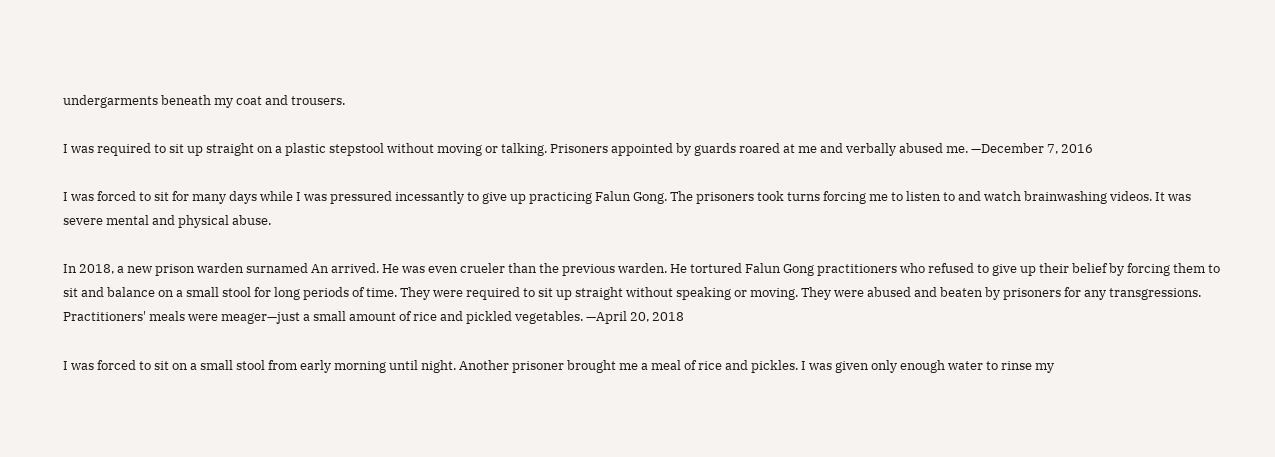undergarments beneath my coat and trousers.

I was required to sit up straight on a plastic stepstool without moving or talking. Prisoners appointed by guards roared at me and verbally abused me. —December 7, 2016

I was forced to sit for many days while I was pressured incessantly to give up practicing Falun Gong. The prisoners took turns forcing me to listen to and watch brainwashing videos. It was severe mental and physical abuse.

In 2018, a new prison warden surnamed An arrived. He was even crueler than the previous warden. He tortured Falun Gong practitioners who refused to give up their belief by forcing them to sit and balance on a small stool for long periods of time. They were required to sit up straight without speaking or moving. They were abused and beaten by prisoners for any transgressions. Practitioners' meals were meager—just a small amount of rice and pickled vegetables. —April 20, 2018

I was forced to sit on a small stool from early morning until night. Another prisoner brought me a meal of rice and pickles. I was given only enough water to rinse my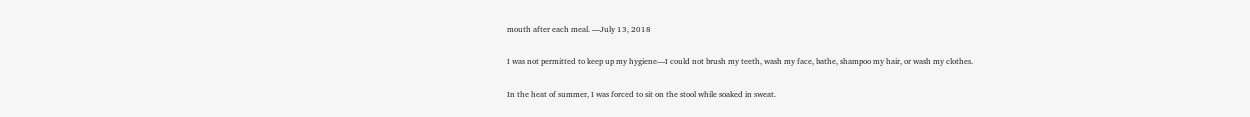mouth after each meal. —July 13, 2018

I was not permitted to keep up my hygiene—I could not brush my teeth, wash my face, bathe, shampoo my hair, or wash my clothes.

In the heat of summer, I was forced to sit on the stool while soaked in sweat.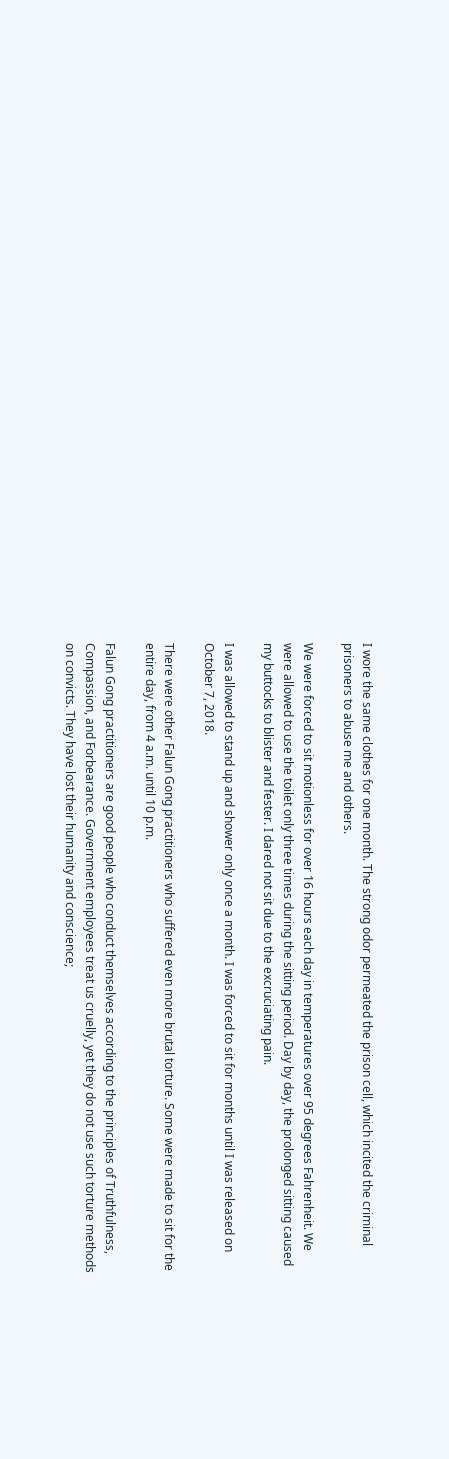I wore the same clothes for one month. The strong odor permeated the prison cell, which incited the criminal prisoners to abuse me and others.

We were forced to sit motionless for over 16 hours each day in temperatures over 95 degrees Fahrenheit. We were allowed to use the toilet only three times during the sitting period. Day by day, the prolonged sitting caused my buttocks to blister and fester. I dared not sit due to the excruciating pain.

I was allowed to stand up and shower only once a month. I was forced to sit for months until I was released on October 7, 2018.

There were other Falun Gong practitioners who suffered even more brutal torture. Some were made to sit for the entire day, from 4 a.m. until 10 p.m.

Falun Gong practitioners are good people who conduct themselves according to the principles of Truthfulness, Compassion, and Forbearance. Government employees treat us cruelly, yet they do not use such torture methods on convicts. They have lost their humanity and conscience;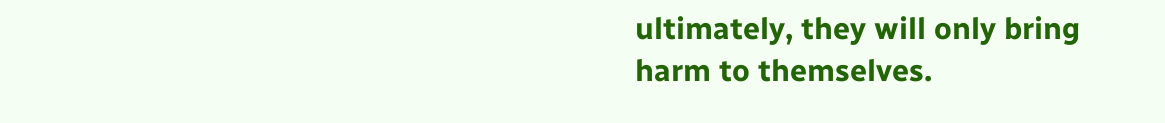ultimately, they will only bring harm to themselves.